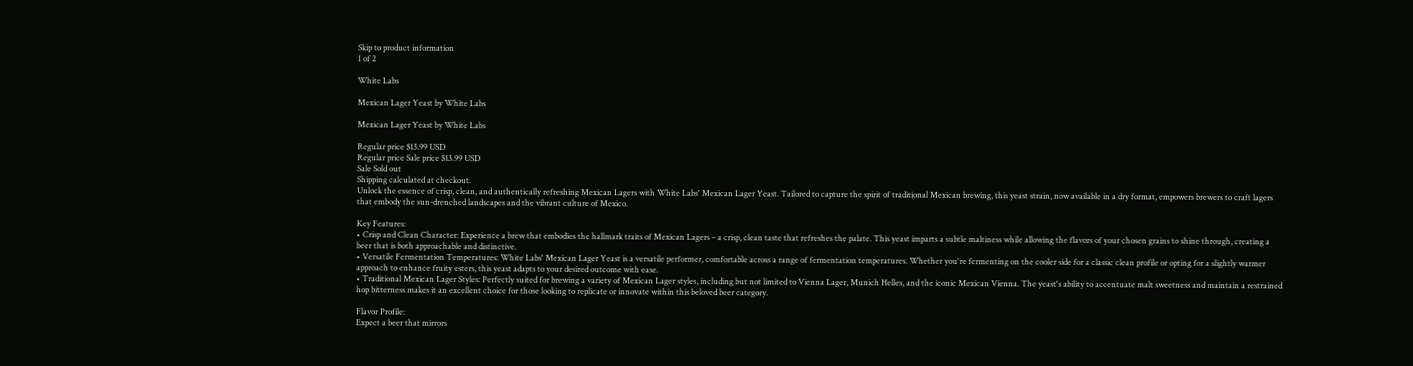Skip to product information
1 of 2

White Labs

Mexican Lager Yeast by White Labs

Mexican Lager Yeast by White Labs

Regular price $13.99 USD
Regular price Sale price $13.99 USD
Sale Sold out
Shipping calculated at checkout.
Unlock the essence of crisp, clean, and authentically refreshing Mexican Lagers with White Labs' Mexican Lager Yeast. Tailored to capture the spirit of traditional Mexican brewing, this yeast strain, now available in a dry format, empowers brewers to craft lagers that embody the sun-drenched landscapes and the vibrant culture of Mexico.

Key Features:
• Crisp and Clean Character: Experience a brew that embodies the hallmark traits of Mexican Lagers – a crisp, clean taste that refreshes the palate. This yeast imparts a subtle maltiness while allowing the flavors of your chosen grains to shine through, creating a beer that is both approachable and distinctive.
• Versatile Fermentation Temperatures: White Labs' Mexican Lager Yeast is a versatile performer, comfortable across a range of fermentation temperatures. Whether you're fermenting on the cooler side for a classic clean profile or opting for a slightly warmer approach to enhance fruity esters, this yeast adapts to your desired outcome with ease.
• Traditional Mexican Lager Styles: Perfectly suited for brewing a variety of Mexican Lager styles, including but not limited to Vienna Lager, Munich Helles, and the iconic Mexican Vienna. The yeast's ability to accentuate malt sweetness and maintain a restrained hop bitterness makes it an excellent choice for those looking to replicate or innovate within this beloved beer category.

Flavor Profile:
Expect a beer that mirrors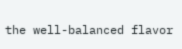the well-balanced flavor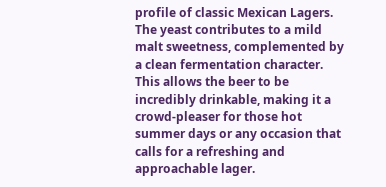profile of classic Mexican Lagers. The yeast contributes to a mild malt sweetness, complemented by a clean fermentation character. This allows the beer to be incredibly drinkable, making it a crowd-pleaser for those hot summer days or any occasion that calls for a refreshing and approachable lager.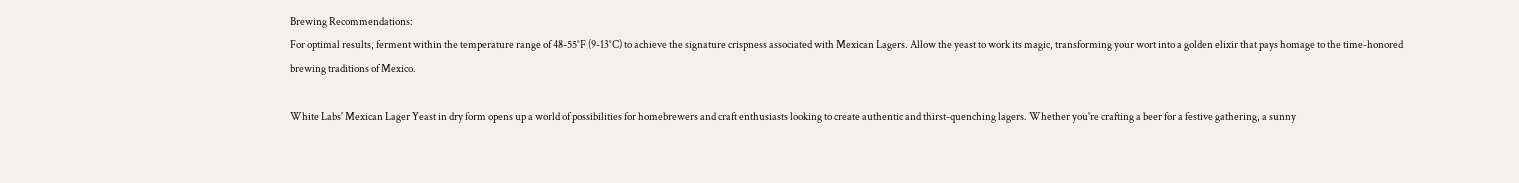Brewing Recommendations:
For optimal results, ferment within the temperature range of 48-55°F (9-13°C) to achieve the signature crispness associated with Mexican Lagers. Allow the yeast to work its magic, transforming your wort into a golden elixir that pays homage to the time-honored brewing traditions of Mexico.

White Labs' Mexican Lager Yeast in dry form opens up a world of possibilities for homebrewers and craft enthusiasts looking to create authentic and thirst-quenching lagers. Whether you're crafting a beer for a festive gathering, a sunny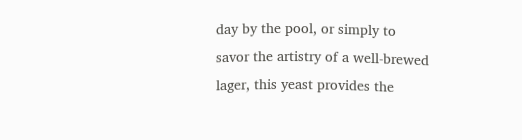day by the pool, or simply to savor the artistry of a well-brewed lager, this yeast provides the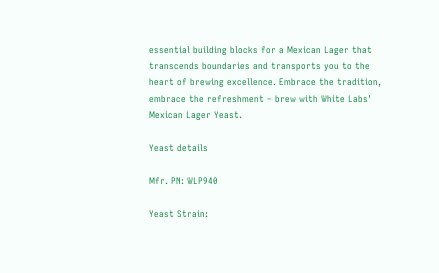essential building blocks for a Mexican Lager that transcends boundaries and transports you to the heart of brewing excellence. Embrace the tradition, embrace the refreshment – brew with White Labs' Mexican Lager Yeast.

Yeast details

Mfr. PN: WLP940

Yeast Strain: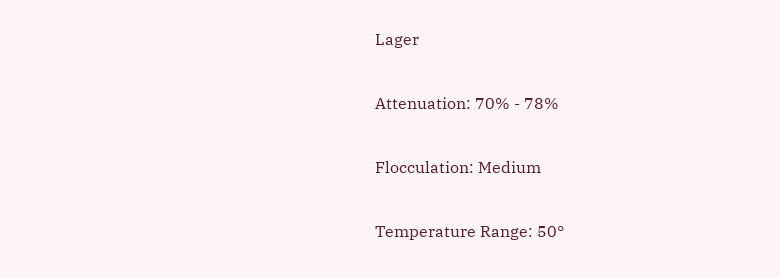Lager

Attenuation: 70% - 78%

Flocculation: Medium

Temperature Range: 50°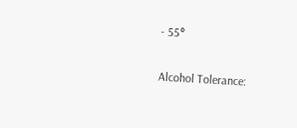- 55°

Alcohol Tolerance: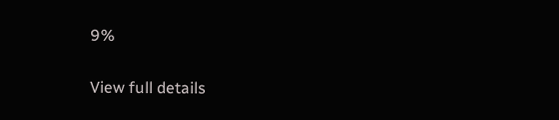9%


View full details